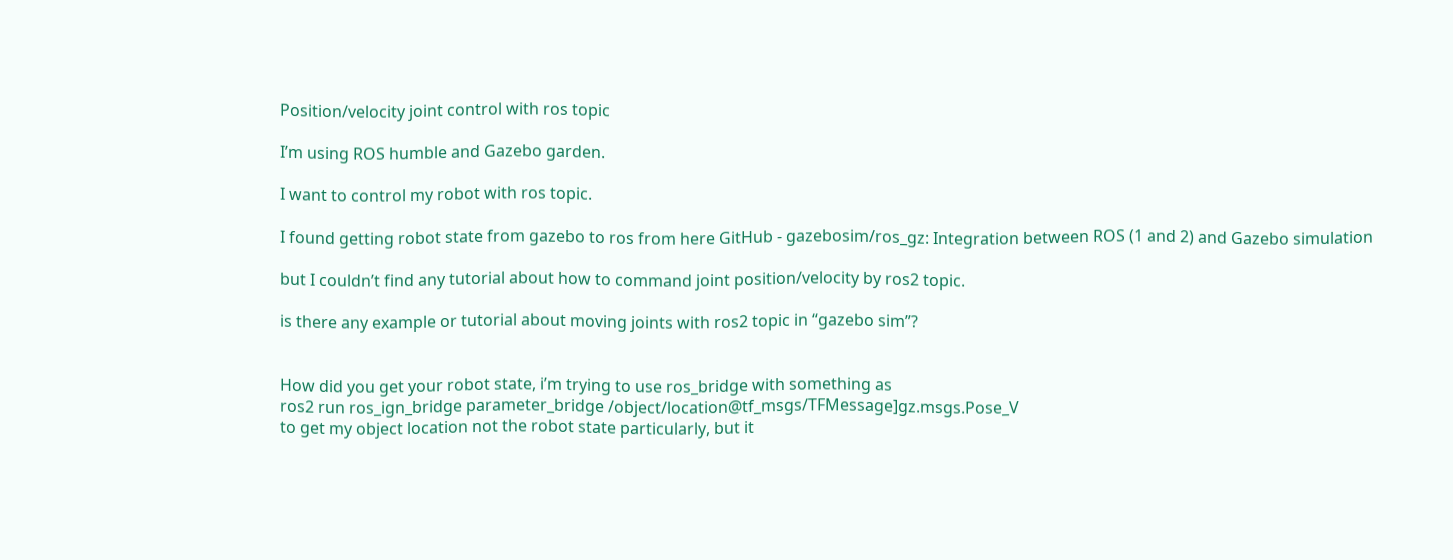Position/velocity joint control with ros topic

I’m using ROS humble and Gazebo garden.

I want to control my robot with ros topic.

I found getting robot state from gazebo to ros from here GitHub - gazebosim/ros_gz: Integration between ROS (1 and 2) and Gazebo simulation

but I couldn’t find any tutorial about how to command joint position/velocity by ros2 topic.

is there any example or tutorial about moving joints with ros2 topic in “gazebo sim”?


How did you get your robot state, i’m trying to use ros_bridge with something as
ros2 run ros_ign_bridge parameter_bridge /object/location@tf_msgs/TFMessage]gz.msgs.Pose_V
to get my object location not the robot state particularly, but it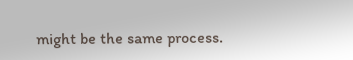might be the same process.